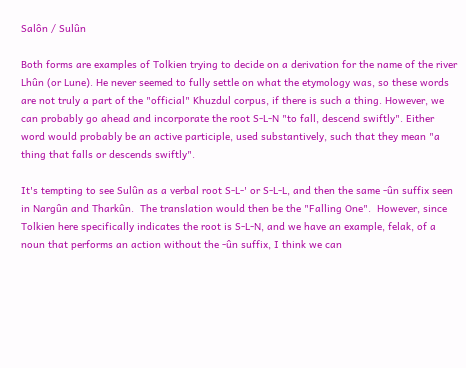Salôn / Sulûn

Both forms are examples of Tolkien trying to decide on a derivation for the name of the river Lhûn (or Lune). He never seemed to fully settle on what the etymology was, so these words are not truly a part of the "official" Khuzdul corpus, if there is such a thing. However, we can probably go ahead and incorporate the root S-L-N "to fall, descend swiftly". Either word would probably be an active participle, used substantively, such that they mean "a thing that falls or descends swiftly".

It's tempting to see Sulûn as a verbal root S-L-' or S-L-L, and then the same -ûn suffix seen in Nargûn and Tharkûn.  The translation would then be the "Falling One".  However, since Tolkien here specifically indicates the root is S-L-N, and we have an example, felak, of a noun that performs an action without the -ûn suffix, I think we can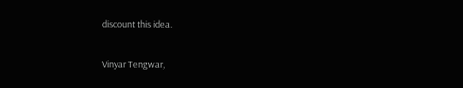discount this idea.

Vinyar Tengwar,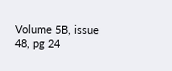Volume 5B, issue 48, pg 24